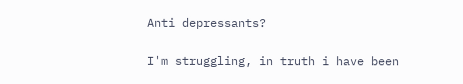Anti depressants?

I'm struggling, in truth i have been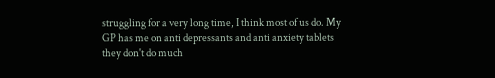struggling for a very long time, I think most of us do. My GP has me on anti depressants and anti anxiety tablets they don't do much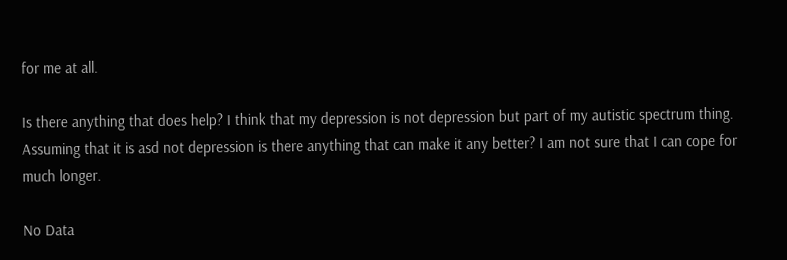for me at all.

Is there anything that does help? I think that my depression is not depression but part of my autistic spectrum thing. Assuming that it is asd not depression is there anything that can make it any better? I am not sure that I can cope for much longer.

No Data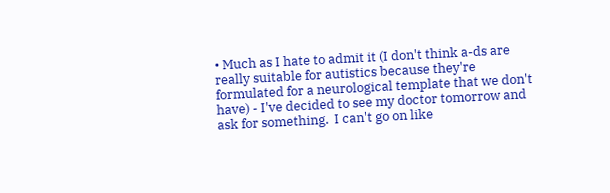• Much as I hate to admit it (I don't think a-ds are really suitable for autistics because they're formulated for a neurological template that we don't have) - I've decided to see my doctor tomorrow and ask for something.  I can't go on like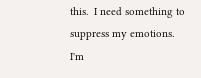this.  I need something to suppress my emotions.  I'm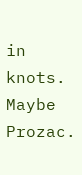in knots.  Maybe Prozac.